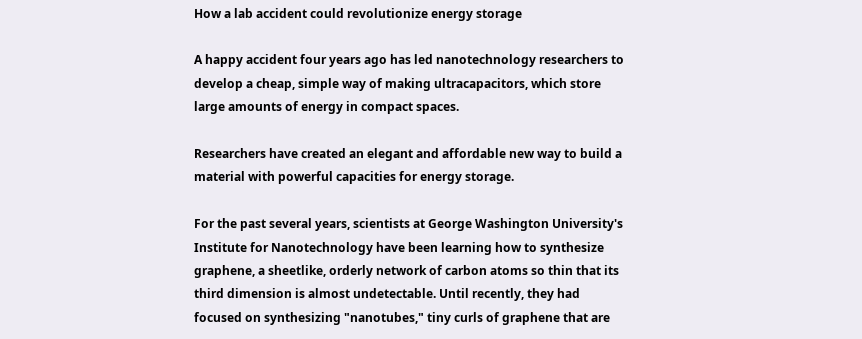How a lab accident could revolutionize energy storage

A happy accident four years ago has led nanotechnology researchers to develop a cheap, simple way of making ultracapacitors, which store large amounts of energy in compact spaces.

Researchers have created an elegant and affordable new way to build a material with powerful capacities for energy storage.

For the past several years, scientists at George Washington University's Institute for Nanotechnology have been learning how to synthesize graphene, a sheetlike, orderly network of carbon atoms so thin that its third dimension is almost undetectable. Until recently, they had focused on synthesizing "nanotubes," tiny curls of graphene that are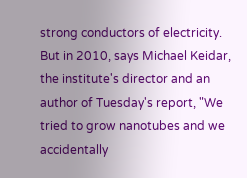strong conductors of electricity. But in 2010, says Michael Keidar, the institute's director and an author of Tuesday's report, "We tried to grow nanotubes and we accidentally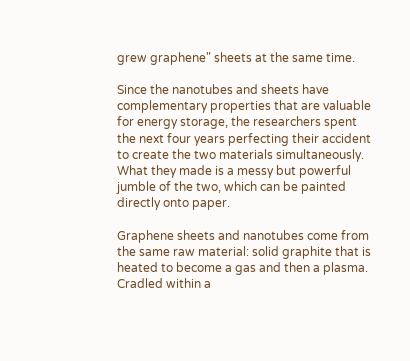grew graphene" sheets at the same time.

Since the nanotubes and sheets have complementary properties that are valuable for energy storage, the researchers spent the next four years perfecting their accident to create the two materials simultaneously. What they made is a messy but powerful jumble of the two, which can be painted directly onto paper.

Graphene sheets and nanotubes come from the same raw material: solid graphite that is heated to become a gas and then a plasma. Cradled within a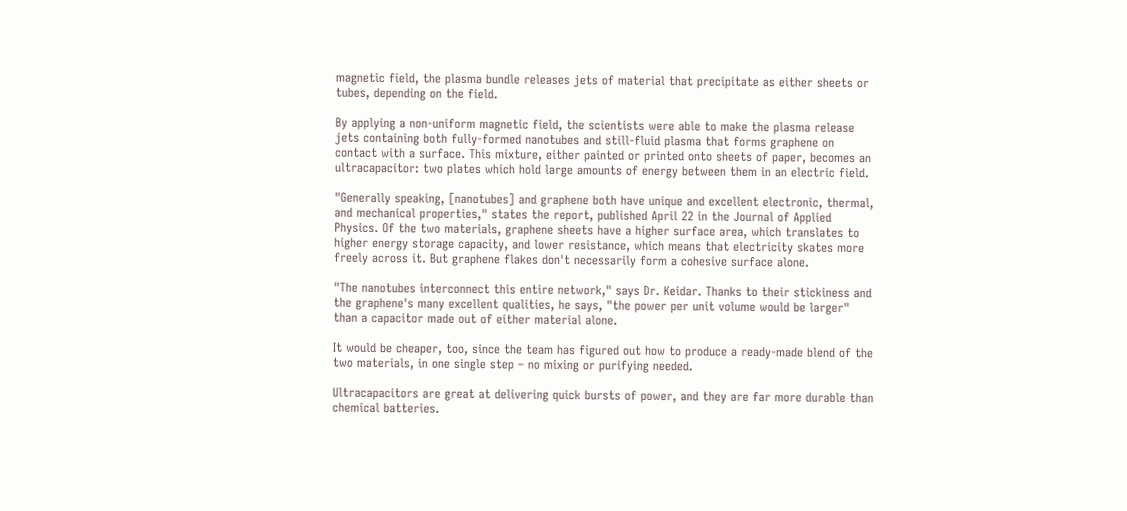magnetic field, the plasma bundle releases jets of material that precipitate as either sheets or tubes, depending on the field.

By applying a non-uniform magnetic field, the scientists were able to make the plasma release jets containing both fully-formed nanotubes and still-fluid plasma that forms graphene on contact with a surface. This mixture, either painted or printed onto sheets of paper, becomes an ultracapacitor: two plates which hold large amounts of energy between them in an electric field.

"Generally speaking, [nanotubes] and graphene both have unique and excellent electronic, thermal, and mechanical properties," states the report, published April 22 in the Journal of Applied Physics. Of the two materials, graphene sheets have a higher surface area, which translates to higher energy storage capacity, and lower resistance, which means that electricity skates more freely across it. But graphene flakes don't necessarily form a cohesive surface alone.

"The nanotubes interconnect this entire network," says Dr. Keidar. Thanks to their stickiness and the graphene's many excellent qualities, he says, "the power per unit volume would be larger" than a capacitor made out of either material alone.

It would be cheaper, too, since the team has figured out how to produce a ready-made blend of the two materials, in one single step – no mixing or purifying needed.

Ultracapacitors are great at delivering quick bursts of power, and they are far more durable than chemical batteries.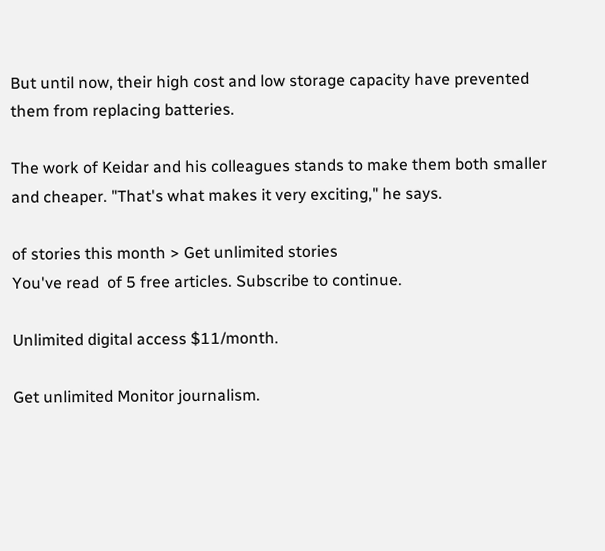But until now, their high cost and low storage capacity have prevented them from replacing batteries.

The work of Keidar and his colleagues stands to make them both smaller and cheaper. "That's what makes it very exciting," he says.

of stories this month > Get unlimited stories
You've read  of 5 free articles. Subscribe to continue.

Unlimited digital access $11/month.

Get unlimited Monitor journalism.